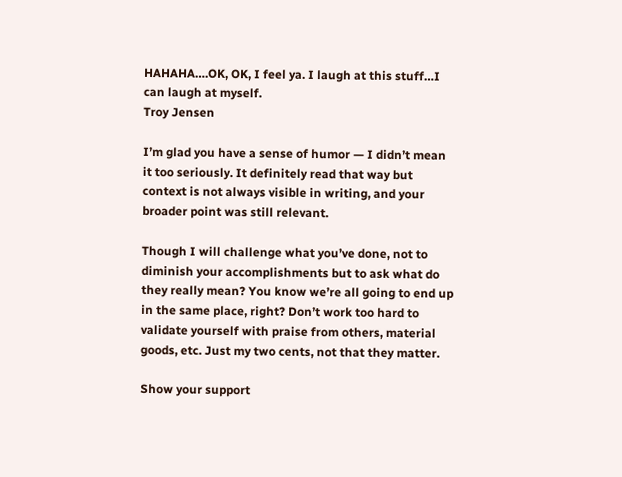HAHAHA….OK, OK, I feel ya. I laugh at this stuff…I can laugh at myself.
Troy Jensen

I’m glad you have a sense of humor — I didn’t mean it too seriously. It definitely read that way but context is not always visible in writing, and your broader point was still relevant.

Though I will challenge what you’ve done, not to diminish your accomplishments but to ask what do they really mean? You know we’re all going to end up in the same place, right? Don’t work too hard to validate yourself with praise from others, material goods, etc. Just my two cents, not that they matter.

Show your support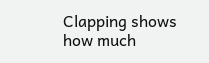Clapping shows how much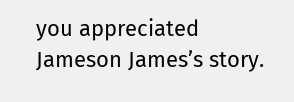you appreciated Jameson James’s story.